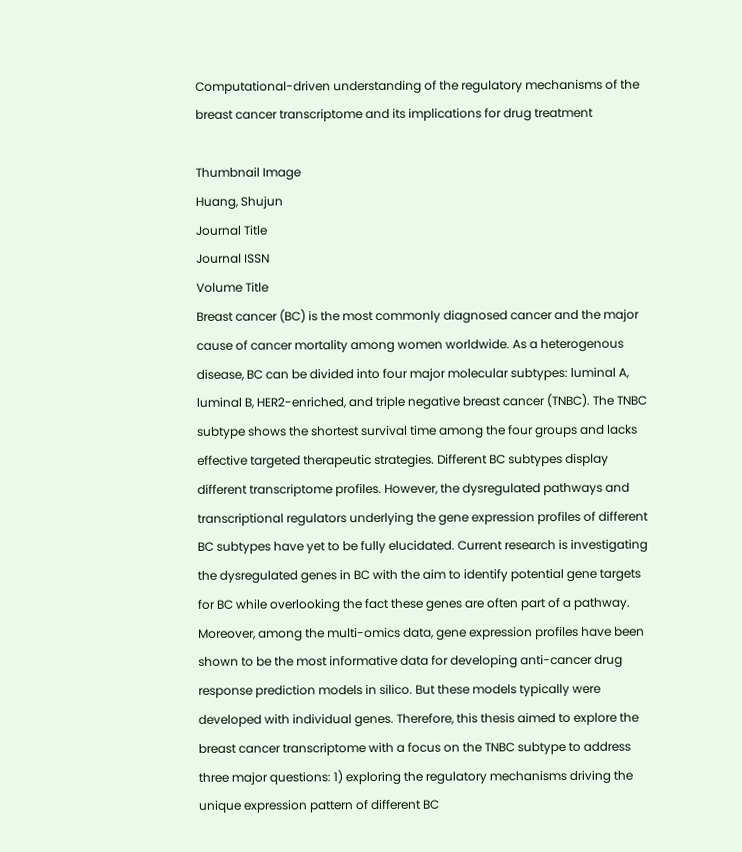Computational-driven understanding of the regulatory mechanisms of the breast cancer transcriptome and its implications for drug treatment

Thumbnail Image
Huang, Shujun
Journal Title
Journal ISSN
Volume Title
Breast cancer (BC) is the most commonly diagnosed cancer and the major cause of cancer mortality among women worldwide. As a heterogenous disease, BC can be divided into four major molecular subtypes: luminal A, luminal B, HER2-enriched, and triple negative breast cancer (TNBC). The TNBC subtype shows the shortest survival time among the four groups and lacks effective targeted therapeutic strategies. Different BC subtypes display different transcriptome profiles. However, the dysregulated pathways and transcriptional regulators underlying the gene expression profiles of different BC subtypes have yet to be fully elucidated. Current research is investigating the dysregulated genes in BC with the aim to identify potential gene targets for BC while overlooking the fact these genes are often part of a pathway. Moreover, among the multi-omics data, gene expression profiles have been shown to be the most informative data for developing anti-cancer drug response prediction models in silico. But these models typically were developed with individual genes. Therefore, this thesis aimed to explore the breast cancer transcriptome with a focus on the TNBC subtype to address three major questions: 1) exploring the regulatory mechanisms driving the unique expression pattern of different BC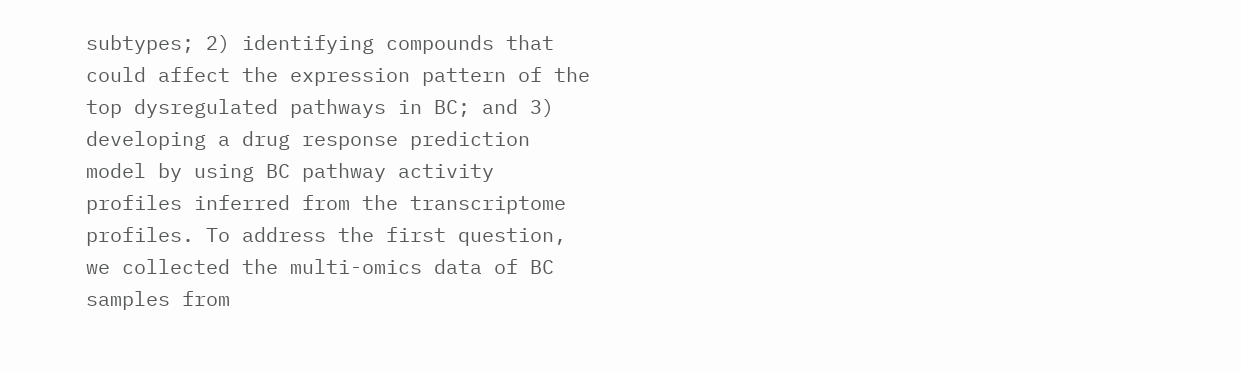subtypes; 2) identifying compounds that could affect the expression pattern of the top dysregulated pathways in BC; and 3) developing a drug response prediction model by using BC pathway activity profiles inferred from the transcriptome profiles. To address the first question, we collected the multi-omics data of BC samples from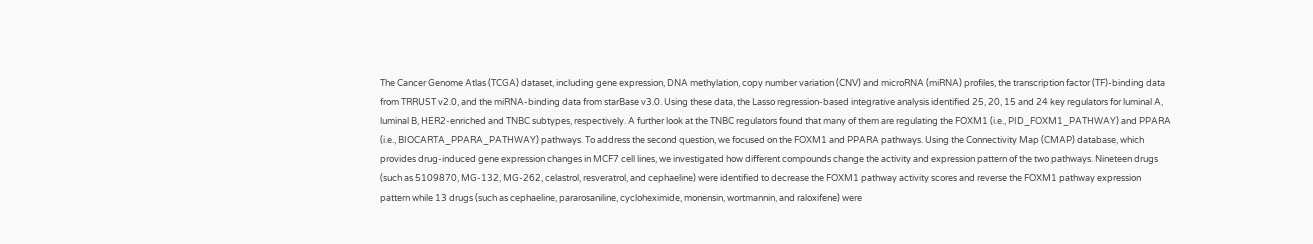The Cancer Genome Atlas (TCGA) dataset, including gene expression, DNA methylation, copy number variation (CNV) and microRNA (miRNA) profiles, the transcription factor (TF)-binding data from TRRUST v2.0, and the miRNA-binding data from starBase v3.0. Using these data, the Lasso regression-based integrative analysis identified 25, 20, 15 and 24 key regulators for luminal A, luminal B, HER2-enriched and TNBC subtypes, respectively. A further look at the TNBC regulators found that many of them are regulating the FOXM1 (i.e., PID_FOXM1_PATHWAY) and PPARA (i.e., BIOCARTA_PPARA_PATHWAY) pathways. To address the second question, we focused on the FOXM1 and PPARA pathways. Using the Connectivity Map (CMAP) database, which provides drug-induced gene expression changes in MCF7 cell lines, we investigated how different compounds change the activity and expression pattern of the two pathways. Nineteen drugs (such as 5109870, MG-132, MG-262, celastrol, resveratrol, and cephaeline) were identified to decrease the FOXM1 pathway activity scores and reverse the FOXM1 pathway expression pattern while 13 drugs (such as cephaeline, pararosaniline, cycloheximide, monensin, wortmannin, and raloxifene) were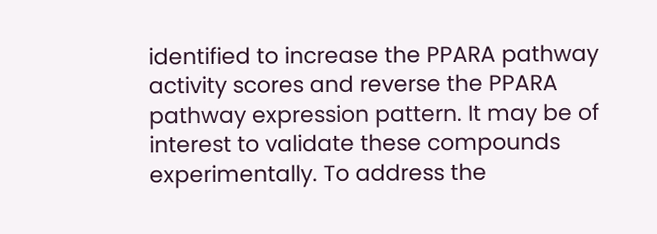identified to increase the PPARA pathway activity scores and reverse the PPARA pathway expression pattern. It may be of interest to validate these compounds experimentally. To address the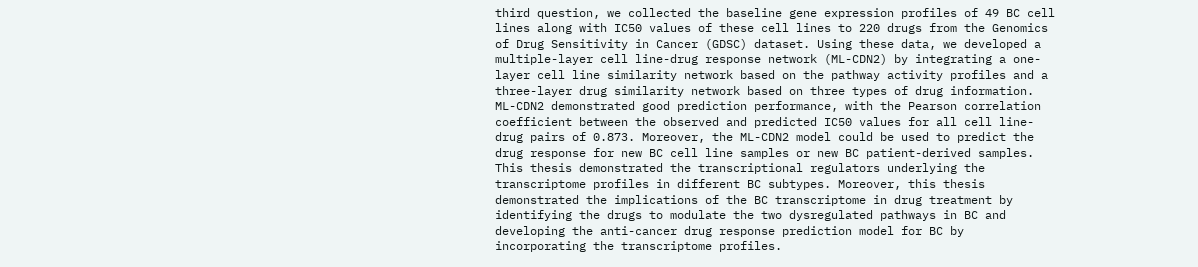third question, we collected the baseline gene expression profiles of 49 BC cell lines along with IC50 values of these cell lines to 220 drugs from the Genomics of Drug Sensitivity in Cancer (GDSC) dataset. Using these data, we developed a multiple-layer cell line-drug response network (ML-CDN2) by integrating a one-layer cell line similarity network based on the pathway activity profiles and a three-layer drug similarity network based on three types of drug information. ML-CDN2 demonstrated good prediction performance, with the Pearson correlation coefficient between the observed and predicted IC50 values for all cell line-drug pairs of 0.873. Moreover, the ML-CDN2 model could be used to predict the drug response for new BC cell line samples or new BC patient-derived samples. This thesis demonstrated the transcriptional regulators underlying the transcriptome profiles in different BC subtypes. Moreover, this thesis demonstrated the implications of the BC transcriptome in drug treatment by identifying the drugs to modulate the two dysregulated pathways in BC and developing the anti-cancer drug response prediction model for BC by incorporating the transcriptome profiles.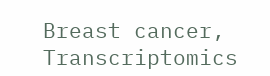Breast cancer, Transcriptomics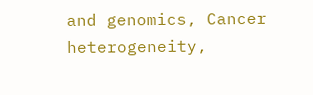and genomics, Cancer heterogeneity,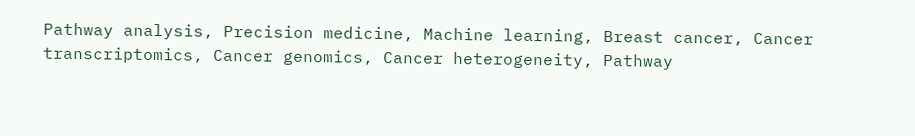Pathway analysis, Precision medicine, Machine learning, Breast cancer, Cancer transcriptomics, Cancer genomics, Cancer heterogeneity, Pathway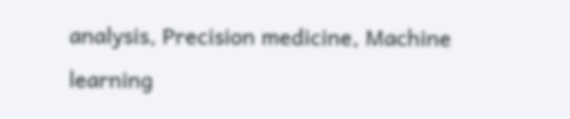analysis, Precision medicine, Machine learning